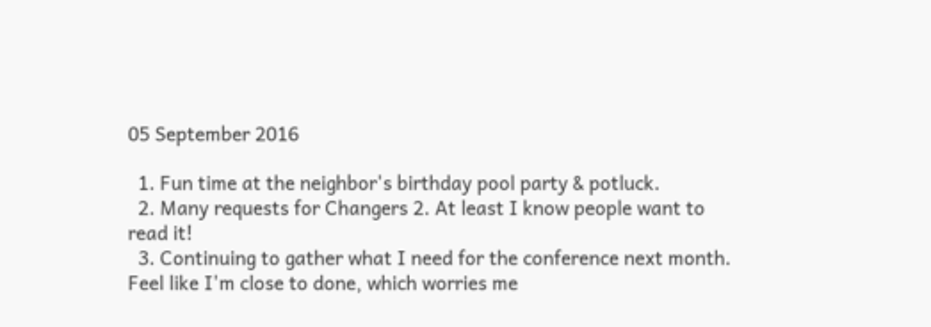05 September 2016

  1. Fun time at the neighbor's birthday pool party & potluck.
  2. Many requests for Changers 2. At least I know people want to read it!
  3. Continuing to gather what I need for the conference next month. Feel like I'm close to done, which worries me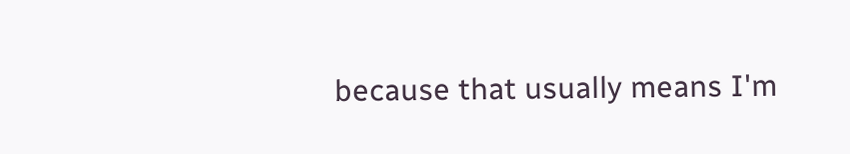because that usually means I'm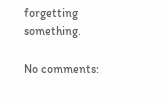forgetting something.

No comments: